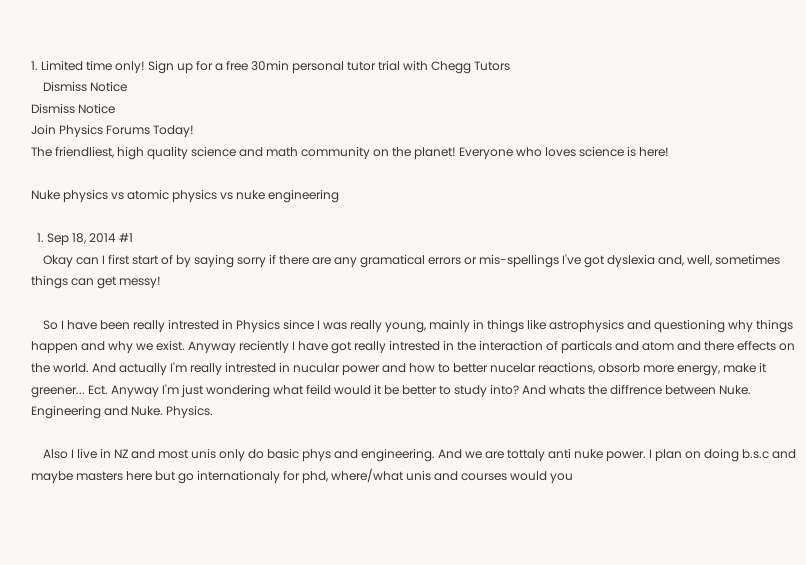1. Limited time only! Sign up for a free 30min personal tutor trial with Chegg Tutors
    Dismiss Notice
Dismiss Notice
Join Physics Forums Today!
The friendliest, high quality science and math community on the planet! Everyone who loves science is here!

Nuke physics vs atomic physics vs nuke engineering

  1. Sep 18, 2014 #1
    Okay can I first start of by saying sorry if there are any gramatical errors or mis-spellings I've got dyslexia and, well, sometimes things can get messy!

    So I have been really intrested in Physics since I was really young, mainly in things like astrophysics and questioning why things happen and why we exist. Anyway reciently I have got really intrested in the interaction of particals and atom and there effects on the world. And actually I'm really intrested in nucular power and how to better nucelar reactions, obsorb more energy, make it greener... Ect. Anyway I'm just wondering what feild would it be better to study into? And whats the diffrence between Nuke. Engineering and Nuke. Physics.

    Also I live in NZ and most unis only do basic phys and engineering. And we are tottaly anti nuke power. I plan on doing b.s.c and maybe masters here but go internationaly for phd, where/what unis and courses would you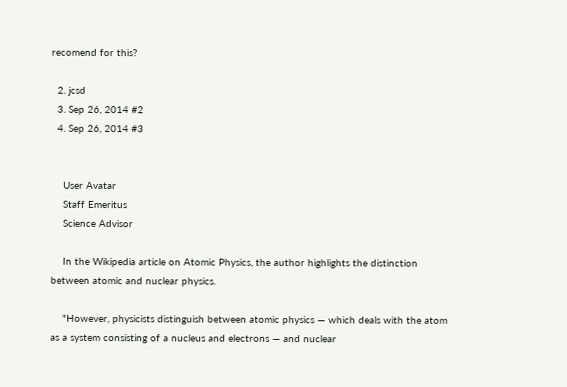recomend for this?

  2. jcsd
  3. Sep 26, 2014 #2
  4. Sep 26, 2014 #3


    User Avatar
    Staff Emeritus
    Science Advisor

    In the Wikipedia article on Atomic Physics, the author highlights the distinction between atomic and nuclear physics.

    "However, physicists distinguish between atomic physics — which deals with the atom as a system consisting of a nucleus and electrons — and nuclear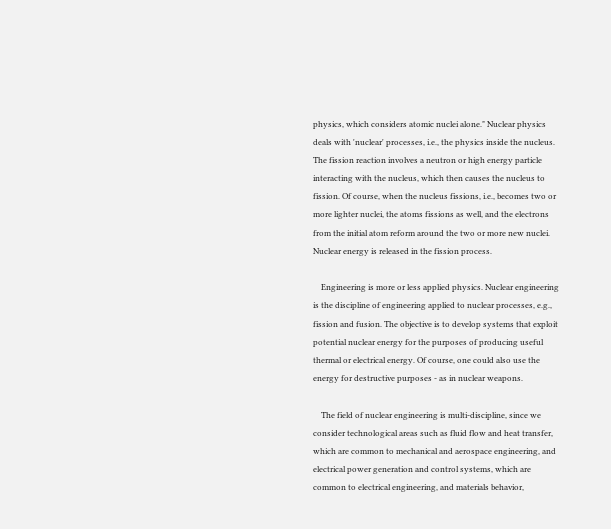physics, which considers atomic nuclei alone." Nuclear physics deals with 'nuclear' processes, i.e., the physics inside the nucleus. The fission reaction involves a neutron or high energy particle interacting with the nucleus, which then causes the nucleus to fission. Of course, when the nucleus fissions, i.e., becomes two or more lighter nuclei, the atoms fissions as well, and the electrons from the initial atom reform around the two or more new nuclei. Nuclear energy is released in the fission process.

    Engineering is more or less applied physics. Nuclear engineering is the discipline of engineering applied to nuclear processes, e.g., fission and fusion. The objective is to develop systems that exploit potential nuclear energy for the purposes of producing useful thermal or electrical energy. Of course, one could also use the energy for destructive purposes - as in nuclear weapons.

    The field of nuclear engineering is multi-discipline, since we consider technological areas such as fluid flow and heat transfer, which are common to mechanical and aerospace engineering, and electrical power generation and control systems, which are common to electrical engineering, and materials behavior,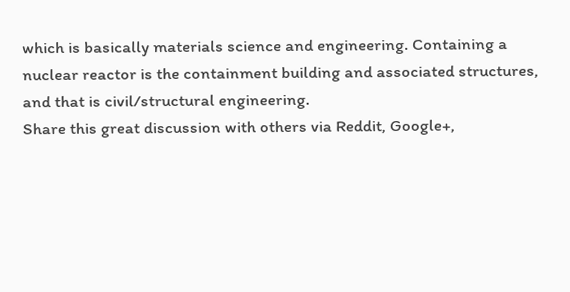which is basically materials science and engineering. Containing a nuclear reactor is the containment building and associated structures, and that is civil/structural engineering.
Share this great discussion with others via Reddit, Google+,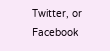Twitter, or Facebook